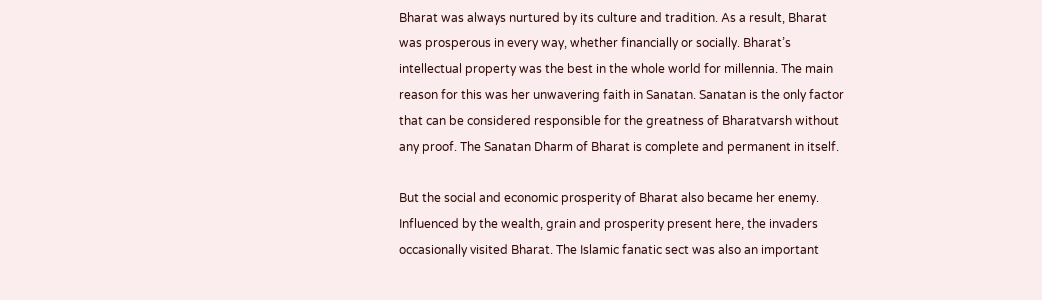Bharat was always nurtured by its culture and tradition. As a result, Bharat was prosperous in every way, whether financially or socially. Bharat’s intellectual property was the best in the whole world for millennia. The main reason for this was her unwavering faith in Sanatan. Sanatan is the only factor that can be considered responsible for the greatness of Bharatvarsh without any proof. The Sanatan Dharm of Bharat is complete and permanent in itself.

But the social and economic prosperity of Bharat also became her enemy. Influenced by the wealth, grain and prosperity present here, the invaders occasionally visited Bharat. The Islamic fanatic sect was also an important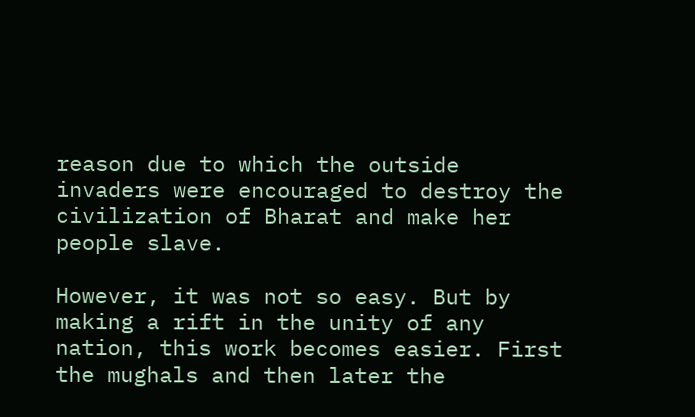reason due to which the outside invaders were encouraged to destroy the civilization of Bharat and make her people slave.

However, it was not so easy. But by making a rift in the unity of any nation, this work becomes easier. First the mughals and then later the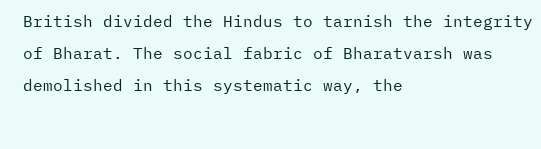British divided the Hindus to tarnish the integrity of Bharat. The social fabric of Bharatvarsh was demolished in this systematic way, the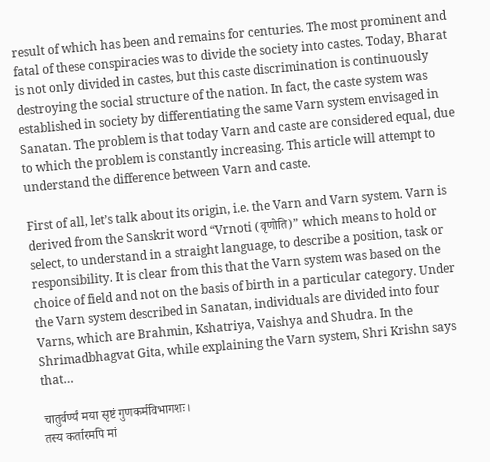result of which has been and remains for centuries. The most prominent and fatal of these conspiracies was to divide the society into castes. Today, Bharat is not only divided in castes, but this caste discrimination is continuously destroying the social structure of the nation. In fact, the caste system was established in society by differentiating the same Varn system envisaged in Sanatan. The problem is that today Varn and caste are considered equal, due to which the problem is constantly increasing. This article will attempt to understand the difference between Varn and caste.

First of all, let’s talk about its origin, i.e. the Varn and Varn system. Varn is derived from the Sanskrit word “Vrnoti (वृणोति)” which means to hold or select, to understand in a straight language, to describe a position, task or responsibility. It is clear from this that the Varn system was based on the choice of field and not on the basis of birth in a particular category. Under the Varn system described in Sanatan, individuals are divided into four Varns, which are Brahmin, Kshatriya, Vaishya and Shudra. In the Shrimadbhagvat Gita, while explaining the Varn system, Shri Krishn says that…

चातुर्वर्ण्यं मया सृष्टं गुणकर्मविभागशः।
तस्य कर्तारमपि मां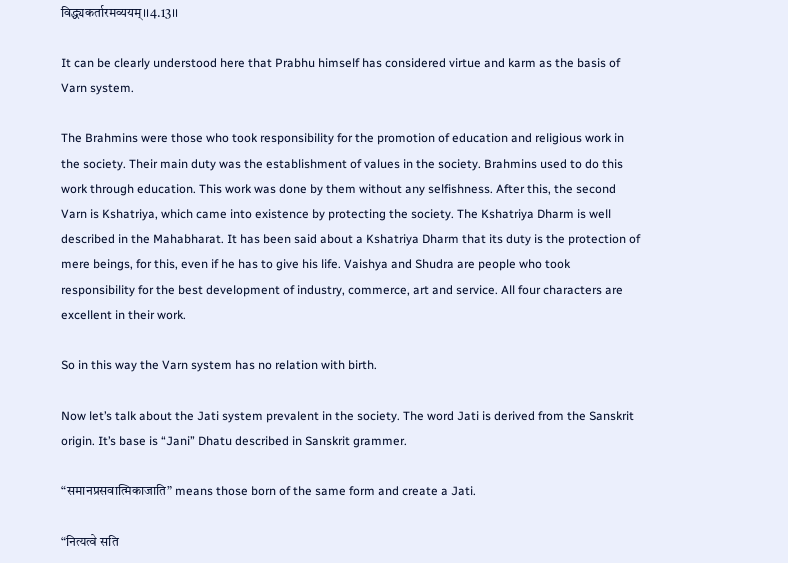विद्ध्यकर्तारमव्ययम्।।4.13।।

It can be clearly understood here that Prabhu himself has considered virtue and karm as the basis of Varn system.

The Brahmins were those who took responsibility for the promotion of education and religious work in the society. Their main duty was the establishment of values in the society. Brahmins used to do this work through education. This work was done by them without any selfishness. After this, the second Varn is Kshatriya, which came into existence by protecting the society. The Kshatriya Dharm is well described in the Mahabharat. It has been said about a Kshatriya Dharm that its duty is the protection of mere beings, for this, even if he has to give his life. Vaishya and Shudra are people who took responsibility for the best development of industry, commerce, art and service. All four characters are excellent in their work.

So in this way the Varn system has no relation with birth.

Now let’s talk about the Jati system prevalent in the society. The word Jati is derived from the Sanskrit origin. It’s base is “Jani” Dhatu described in Sanskrit grammer.

“समानप्रसवात्मिकाजाति” means those born of the same form and create a Jati.

“नित्यत्वे सति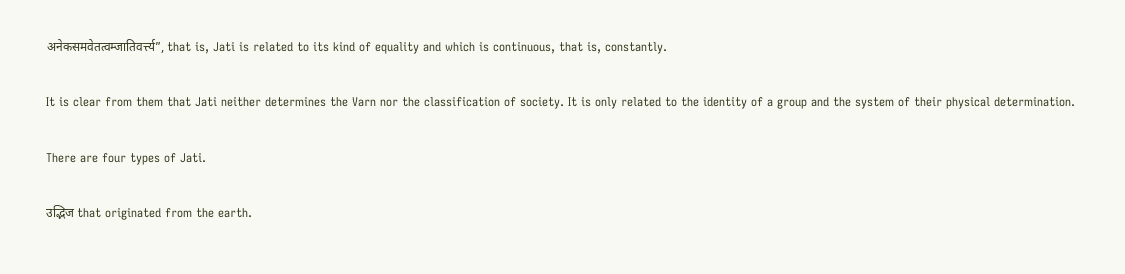अनेकसमवेतत्वम्जातिवर्त्त्य”, that is, Jati is related to its kind of equality and which is continuous, that is, constantly.

It is clear from them that Jati neither determines the Varn nor the classification of society. It is only related to the identity of a group and the system of their physical determination.

There are four types of Jati.

उद्भिज that originated from the earth.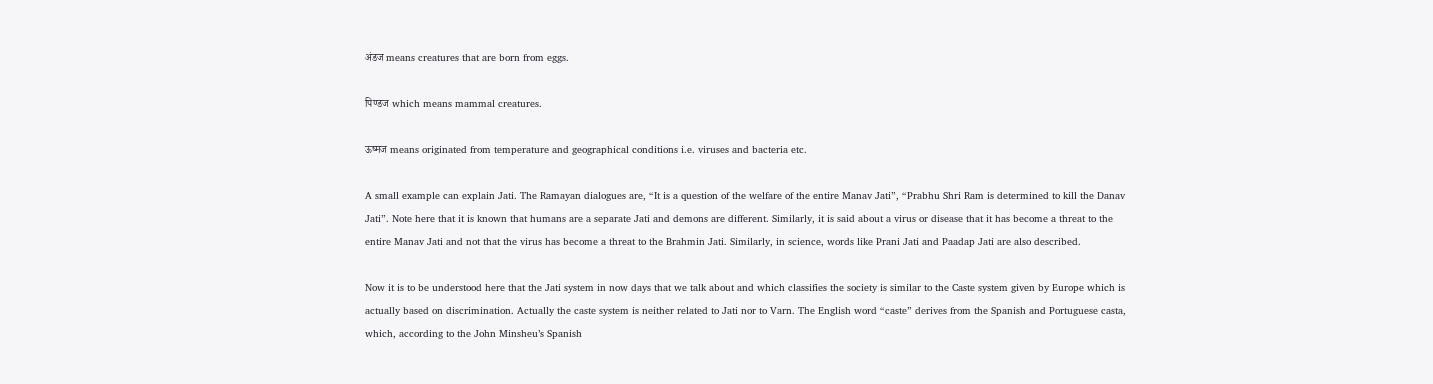अंडज means creatures that are born from eggs.

पिण्डज which means mammal creatures.

ऊष्मज means originated from temperature and geographical conditions i.e. viruses and bacteria etc.

A small example can explain Jati. The Ramayan dialogues are, “It is a question of the welfare of the entire Manav Jati”, “Prabhu Shri Ram is determined to kill the Danav Jati”. Note here that it is known that humans are a separate Jati and demons are different. Similarly, it is said about a virus or disease that it has become a threat to the entire Manav Jati and not that the virus has become a threat to the Brahmin Jati. Similarly, in science, words like Prani Jati and Paadap Jati are also described.

Now it is to be understood here that the Jati system in now days that we talk about and which classifies the society is similar to the Caste system given by Europe which is actually based on discrimination. Actually the caste system is neither related to Jati nor to Varn. The English word “caste” derives from the Spanish and Portuguese casta, which, according to the John Minsheu’s Spanish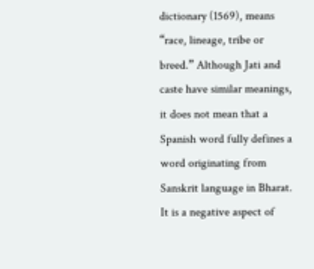dictionary (1569), means “race, lineage, tribe or breed.” Although Jati and caste have similar meanings, it does not mean that a Spanish word fully defines a word originating from Sanskrit language in Bharat. It is a negative aspect of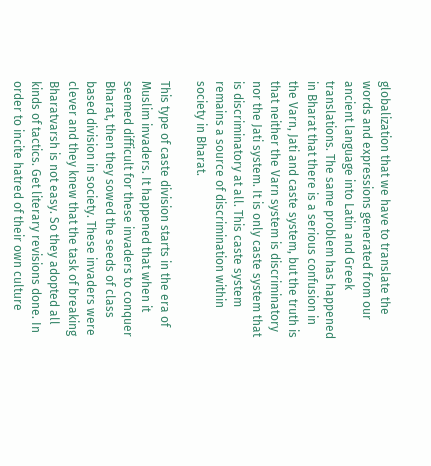globalization that we have to translate the words and expressions generated from our ancient language into Latin and Greek translations. The same problem has happened in Bharat that there is a serious confusion in the Varn, Jati and caste system, but the truth is that neither the Varn system is discriminatory nor the Jati system. It is only caste system that is discriminatory at all. This caste system remains a source of discrimination within society in Bharat.

This type of caste division starts in the era of Muslim invaders. It happened that when it seemed difficult for these invaders to conquer Bharat, then they sowed the seeds of class based division in society. These invaders were clever and they knew that the task of breaking Bharatvarsh is not easy. So they adopted all kinds of tactics. Get literary revisions done. In order to incite hatred of their own culture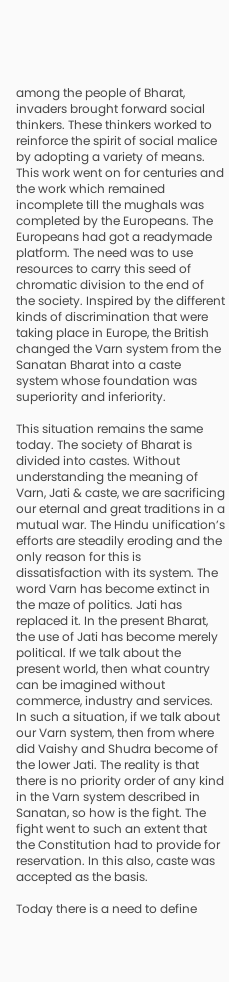among the people of Bharat, invaders brought forward social thinkers. These thinkers worked to reinforce the spirit of social malice by adopting a variety of means. This work went on for centuries and the work which remained incomplete till the mughals was completed by the Europeans. The Europeans had got a readymade platform. The need was to use resources to carry this seed of chromatic division to the end of the society. Inspired by the different kinds of discrimination that were taking place in Europe, the British changed the Varn system from the Sanatan Bharat into a caste system whose foundation was superiority and inferiority.

This situation remains the same today. The society of Bharat is divided into castes. Without understanding the meaning of Varn, Jati & caste, we are sacrificing our eternal and great traditions in a mutual war. The Hindu unification’s efforts are steadily eroding and the only reason for this is dissatisfaction with its system. The word Varn has become extinct in the maze of politics. Jati has replaced it. In the present Bharat, the use of Jati has become merely political. If we talk about the present world, then what country can be imagined without commerce, industry and services. In such a situation, if we talk about our Varn system, then from where did Vaishy and Shudra become of the lower Jati. The reality is that there is no priority order of any kind in the Varn system described in Sanatan, so how is the fight. The fight went to such an extent that the Constitution had to provide for reservation. In this also, caste was accepted as the basis.

Today there is a need to define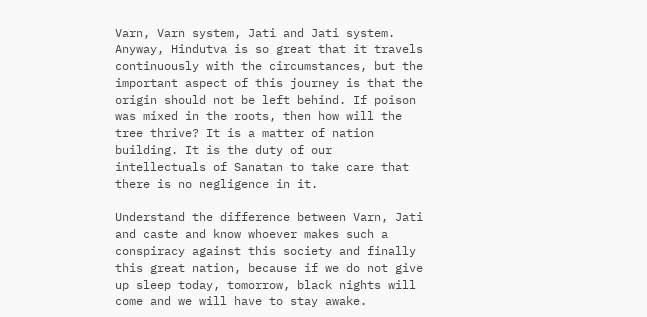Varn, Varn system, Jati and Jati system. Anyway, Hindutva is so great that it travels continuously with the circumstances, but the important aspect of this journey is that the origin should not be left behind. If poison was mixed in the roots, then how will the tree thrive? It is a matter of nation building. It is the duty of our intellectuals of Sanatan to take care that there is no negligence in it.

Understand the difference between Varn, Jati and caste and know whoever makes such a conspiracy against this society and finally this great nation, because if we do not give up sleep today, tomorrow, black nights will come and we will have to stay awake.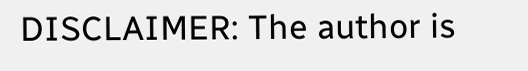DISCLAIMER: The author is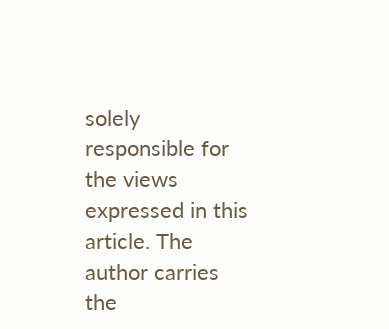solely responsible for the views expressed in this article. The author carries the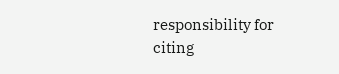responsibility for citing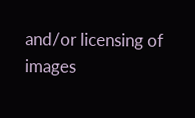and/or licensing of images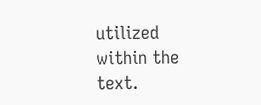utilized within the text.